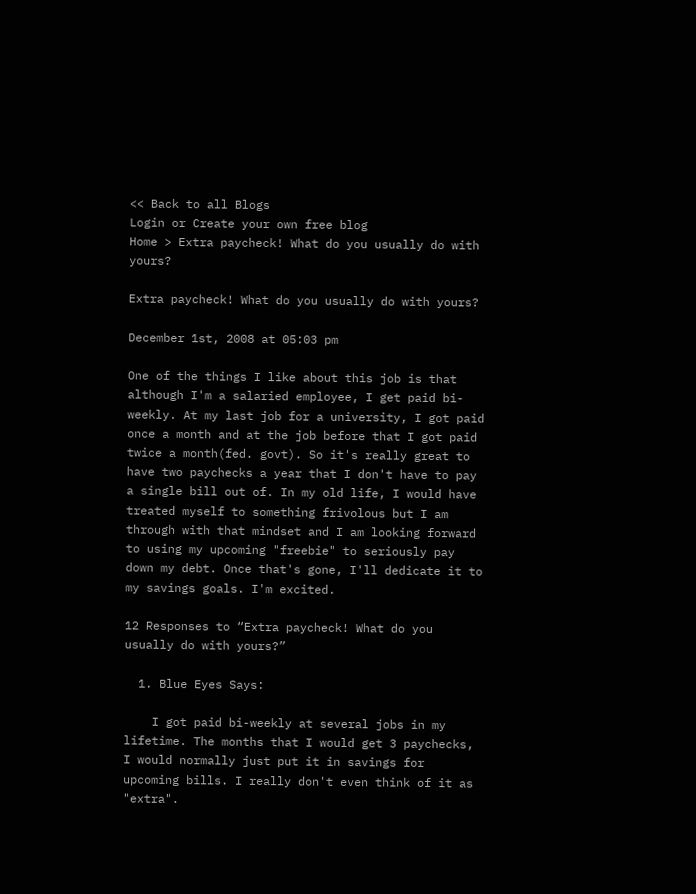<< Back to all Blogs
Login or Create your own free blog
Home > Extra paycheck! What do you usually do with yours?

Extra paycheck! What do you usually do with yours?

December 1st, 2008 at 05:03 pm

One of the things I like about this job is that although I'm a salaried employee, I get paid bi-weekly. At my last job for a university, I got paid once a month and at the job before that I got paid twice a month(fed. govt). So it's really great to have two paychecks a year that I don't have to pay a single bill out of. In my old life, I would have treated myself to something frivolous but I am through with that mindset and I am looking forward to using my upcoming "freebie" to seriously pay down my debt. Once that's gone, I'll dedicate it to my savings goals. I'm excited.

12 Responses to “Extra paycheck! What do you usually do with yours?”

  1. Blue Eyes Says:

    I got paid bi-weekly at several jobs in my lifetime. The months that I would get 3 paychecks, I would normally just put it in savings for upcoming bills. I really don't even think of it as "extra".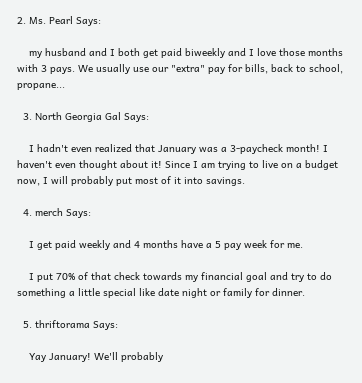2. Ms. Pearl Says:

    my husband and I both get paid biweekly and I love those months with 3 pays. We usually use our "extra" pay for bills, back to school, propane...

  3. North Georgia Gal Says:

    I hadn't even realized that January was a 3-paycheck month! I haven't even thought about it! Since I am trying to live on a budget now, I will probably put most of it into savings.

  4. merch Says:

    I get paid weekly and 4 months have a 5 pay week for me.

    I put 70% of that check towards my financial goal and try to do something a little special like date night or family for dinner.

  5. thriftorama Says:

    Yay January! We'll probably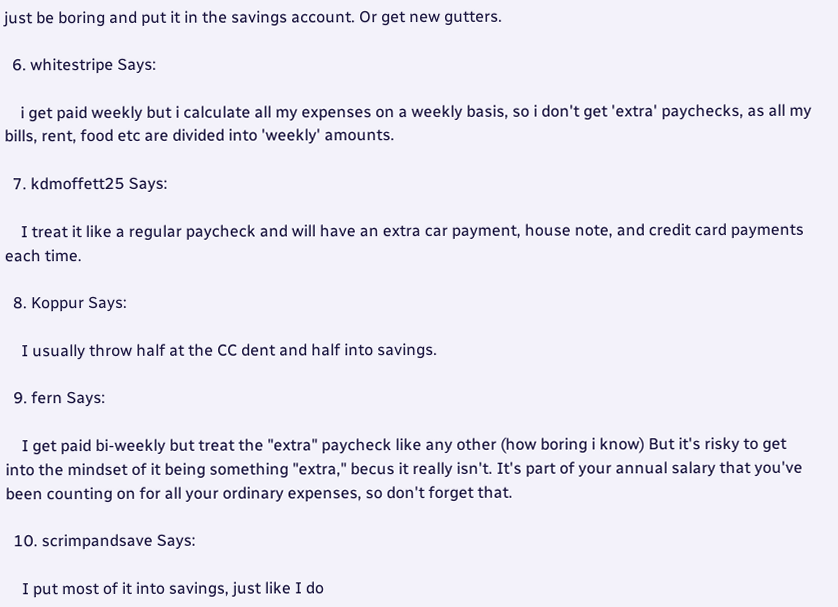just be boring and put it in the savings account. Or get new gutters.

  6. whitestripe Says:

    i get paid weekly but i calculate all my expenses on a weekly basis, so i don't get 'extra' paychecks, as all my bills, rent, food etc are divided into 'weekly' amounts.

  7. kdmoffett25 Says:

    I treat it like a regular paycheck and will have an extra car payment, house note, and credit card payments each time.

  8. Koppur Says:

    I usually throw half at the CC dent and half into savings.

  9. fern Says:

    I get paid bi-weekly but treat the "extra" paycheck like any other (how boring i know) But it's risky to get into the mindset of it being something "extra," becus it really isn't. It's part of your annual salary that you've been counting on for all your ordinary expenses, so don't forget that.

  10. scrimpandsave Says:

    I put most of it into savings, just like I do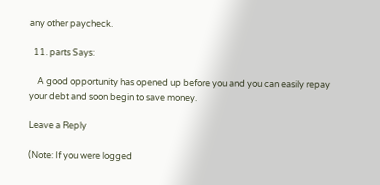any other paycheck.

  11. parts Says:

    A good opportunity has opened up before you and you can easily repay your debt and soon begin to save money.

Leave a Reply

(Note: If you were logged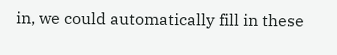in, we could automatically fill in these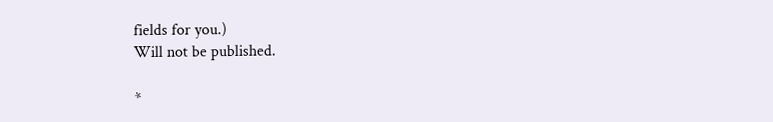fields for you.)
Will not be published.

*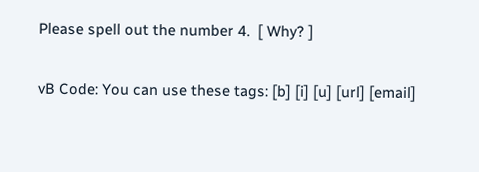Please spell out the number 4.  [ Why? ]

vB Code: You can use these tags: [b] [i] [u] [url] [email]